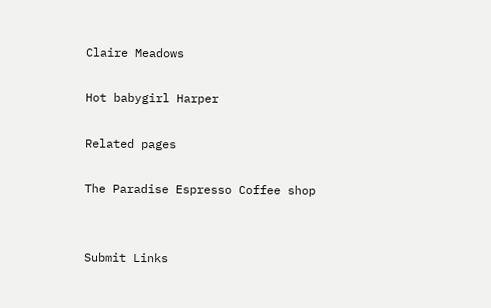Claire Meadows

Hot babygirl Harper

Related pages

The Paradise Espresso Coffee shop


Submit Links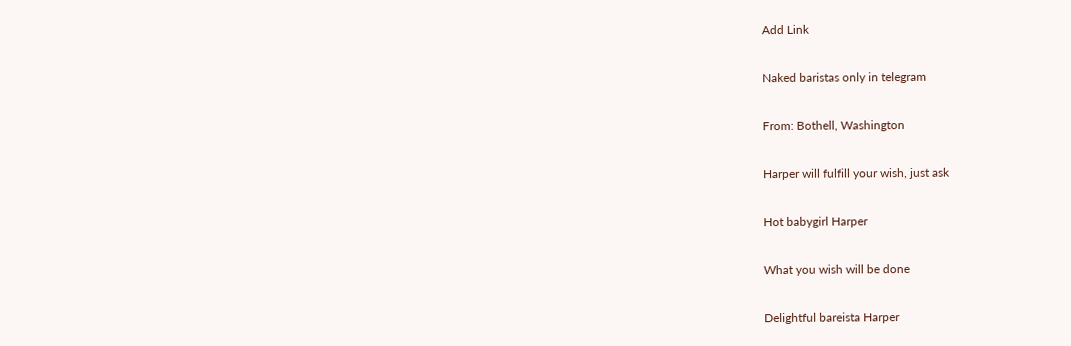Add Link

Naked baristas only in telegram

From: Bothell, Washington

Harper will fulfill your wish, just ask

Hot babygirl Harper

What you wish will be done

Delightful bareista Harper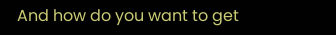And how do you want to get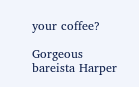your coffee?

Gorgeous bareista Harper